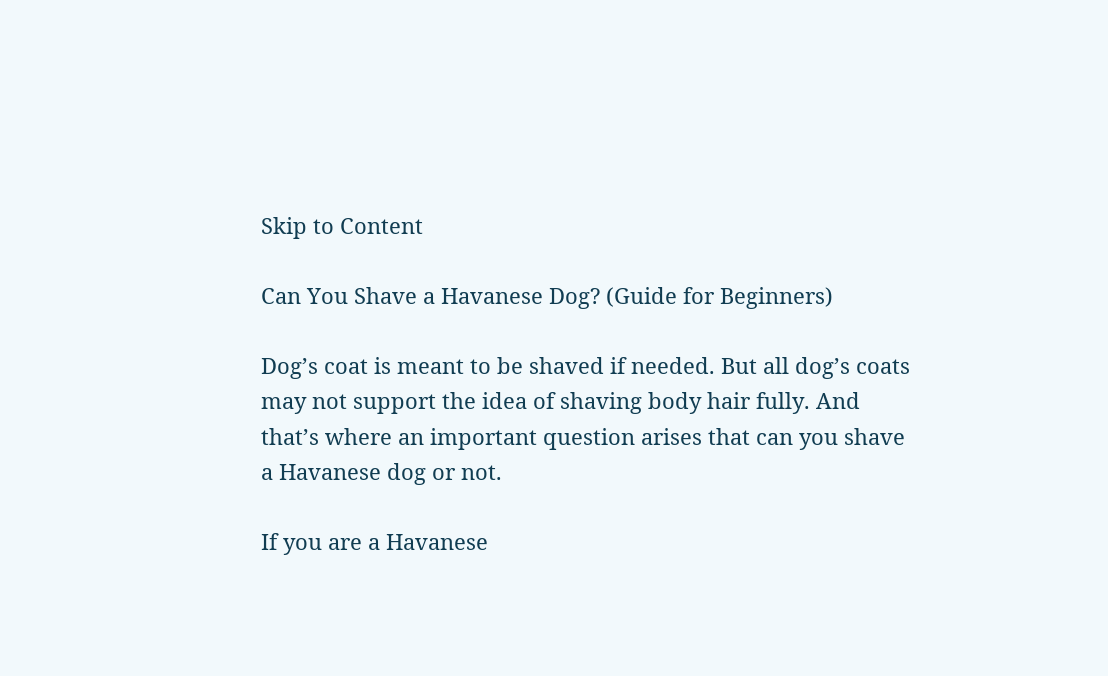Skip to Content

Can You Shave a Havanese Dog? (Guide for Beginners)

Dog’s coat is meant to be shaved if needed. But all dog’s coats may not support the idea of shaving body hair fully. And that’s where an important question arises that can you shave a Havanese dog or not.

If you are a Havanese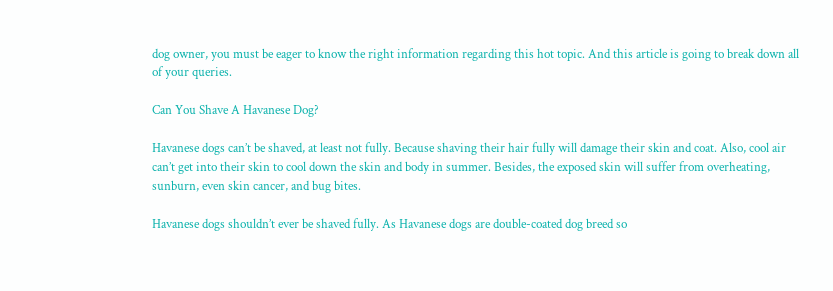dog owner, you must be eager to know the right information regarding this hot topic. And this article is going to break down all of your queries.

Can You Shave A Havanese Dog?

Havanese dogs can’t be shaved, at least not fully. Because shaving their hair fully will damage their skin and coat. Also, cool air can’t get into their skin to cool down the skin and body in summer. Besides, the exposed skin will suffer from overheating, sunburn, even skin cancer, and bug bites.

Havanese dogs shouldn’t ever be shaved fully. As Havanese dogs are double-coated dog breed so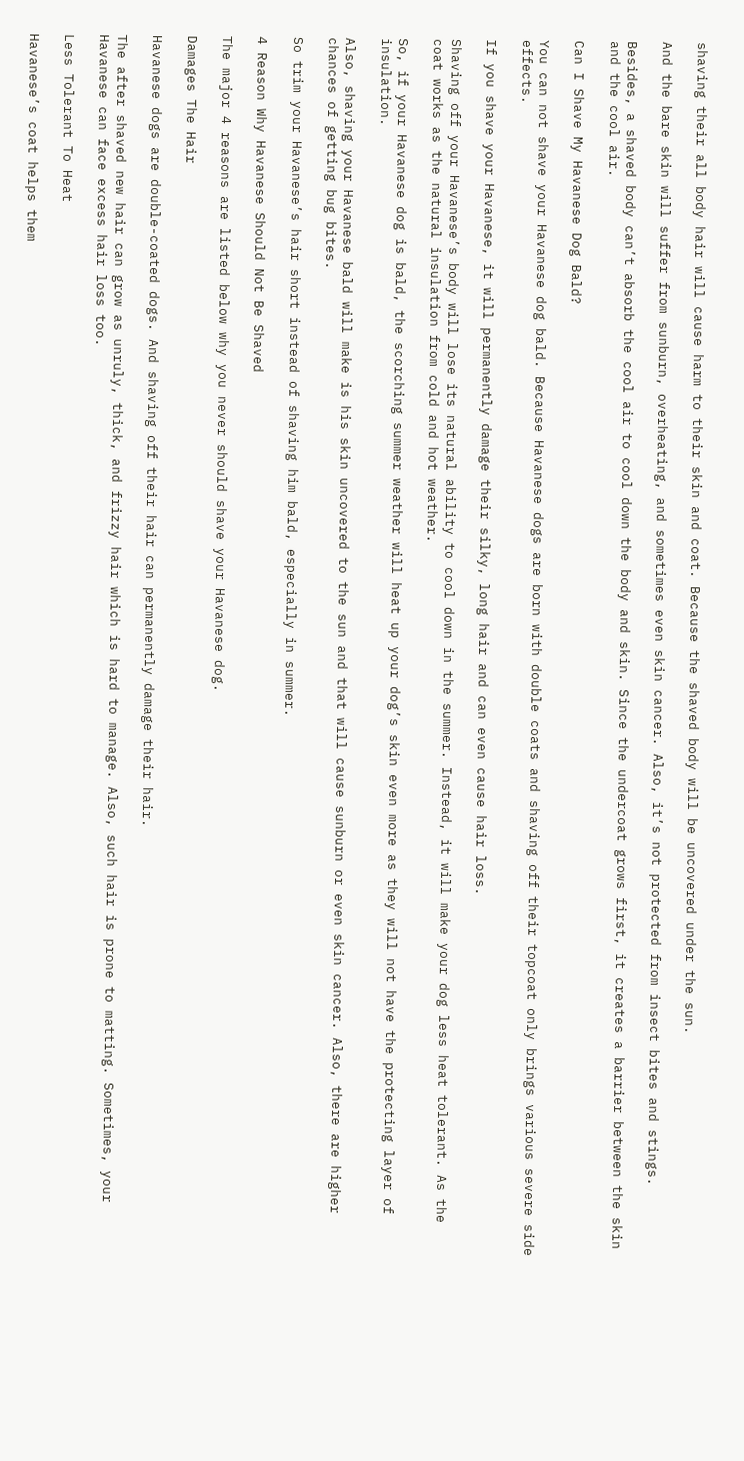shaving their all body hair will cause harm to their skin and coat. Because the shaved body will be uncovered under the sun.

And the bare skin will suffer from sunburn, overheating, and sometimes even skin cancer. Also, it’s not protected from insect bites and stings.

Besides, a shaved body can’t absorb the cool air to cool down the body and skin. Since the undercoat grows first, it creates a barrier between the skin and the cool air.

Can I Shave My Havanese Dog Bald?

You can not shave your Havanese dog bald. Because Havanese dogs are born with double coats and shaving off their topcoat only brings various severe side effects.

If you shave your Havanese, it will permanently damage their silky, long hair and can even cause hair loss.

Shaving off your Havanese’s body will lose its natural ability to cool down in the summer. Instead, it will make your dog less heat tolerant. As the coat works as the natural insulation from cold and hot weather.

So, if your Havanese dog is bald, the scorching summer weather will heat up your dog’s skin even more as they will not have the protecting layer of insulation.

Also, shaving your Havanese bald will make is his skin uncovered to the sun and that will cause sunburn or even skin cancer. Also, there are higher chances of getting bug bites.

So trim your Havanese’s hair short instead of shaving him bald, especially in summer.

4 Reason Why Havanese Should Not Be Shaved

The major 4 reasons are listed below why you never should shave your Havanese dog.

Damages The Hair

Havanese dogs are double-coated dogs. And shaving off their hair can permanently damage their hair.

The after shaved new hair can grow as unruly, thick, and frizzy hair which is hard to manage. Also, such hair is prone to matting. Sometimes, your Havanese can face excess hair loss too.

Less Tolerant To Heat

Havanese’s coat helps them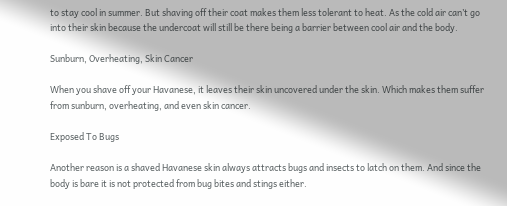to stay cool in summer. But shaving off their coat makes them less tolerant to heat. As the cold air can’t go into their skin because the undercoat will still be there being a barrier between cool air and the body.

Sunburn, Overheating, Skin Cancer

When you shave off your Havanese, it leaves their skin uncovered under the skin. Which makes them suffer from sunburn, overheating, and even skin cancer.

Exposed To Bugs

Another reason is a shaved Havanese skin always attracts bugs and insects to latch on them. And since the body is bare it is not protected from bug bites and stings either.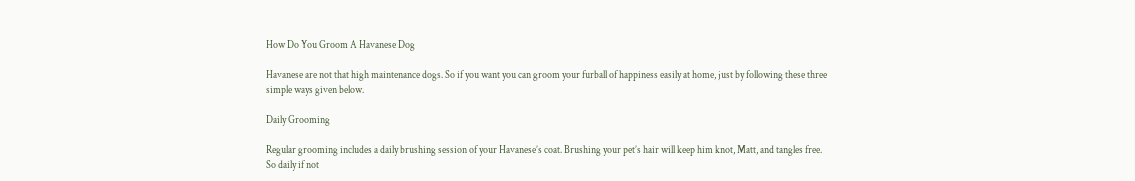How Do You Groom A Havanese Dog

Havanese are not that high maintenance dogs. So if you want you can groom your furball of happiness easily at home, just by following these three simple ways given below.

Daily Grooming

Regular grooming includes a daily brushing session of your Havanese’s coat. Brushing your pet’s hair will keep him knot, Matt, and tangles free. So daily if not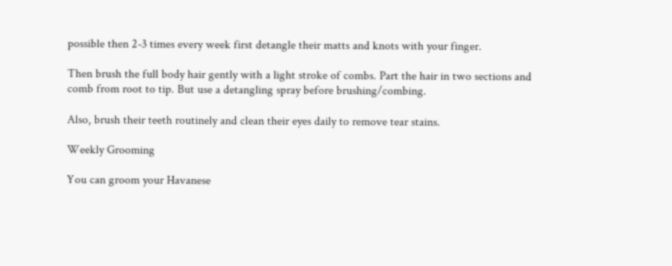possible then 2-3 times every week first detangle their matts and knots with your finger.

Then brush the full body hair gently with a light stroke of combs. Part the hair in two sections and comb from root to tip. But use a detangling spray before brushing/combing.

Also, brush their teeth routinely and clean their eyes daily to remove tear stains.

Weekly Grooming

You can groom your Havanese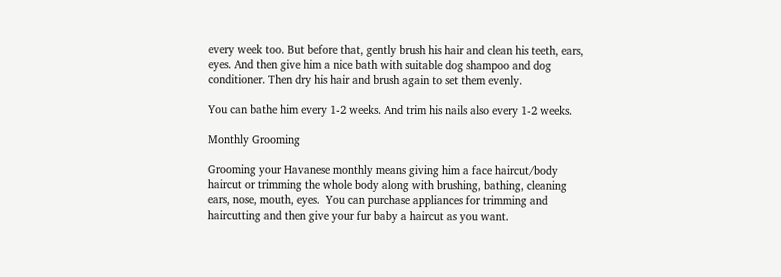every week too. But before that, gently brush his hair and clean his teeth, ears, eyes. And then give him a nice bath with suitable dog shampoo and dog conditioner. Then dry his hair and brush again to set them evenly.

You can bathe him every 1-2 weeks. And trim his nails also every 1-2 weeks.

Monthly Grooming

Grooming your Havanese monthly means giving him a face haircut/body haircut or trimming the whole body along with brushing, bathing, cleaning ears, nose, mouth, eyes.  You can purchase appliances for trimming and haircutting and then give your fur baby a haircut as you want.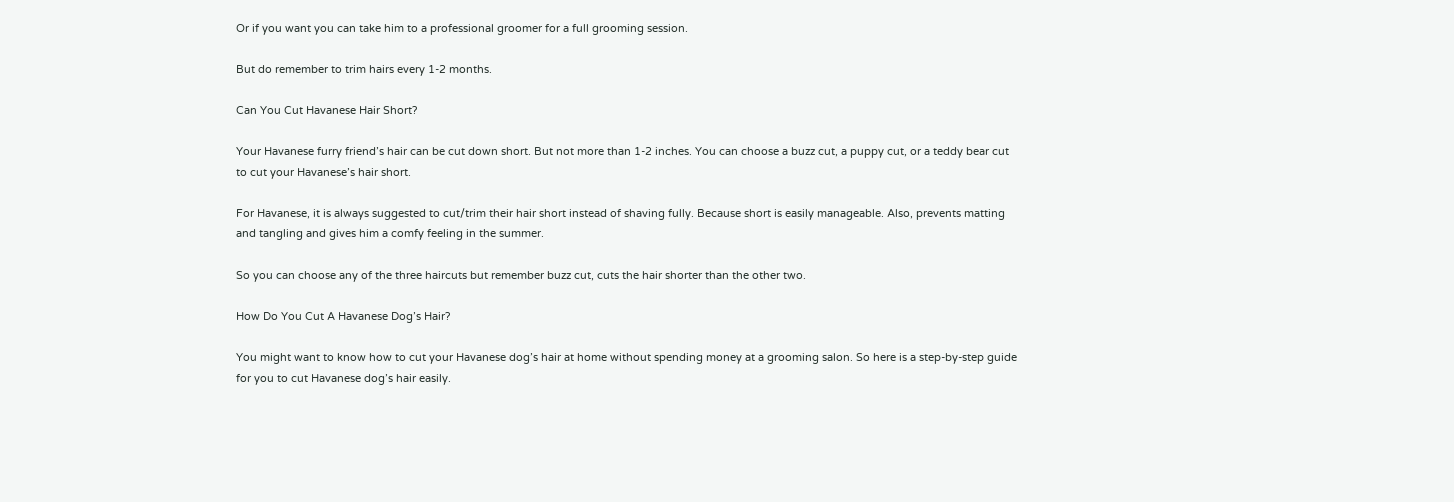Or if you want you can take him to a professional groomer for a full grooming session.

But do remember to trim hairs every 1-2 months.

Can You Cut Havanese Hair Short?

Your Havanese furry friend’s hair can be cut down short. But not more than 1-2 inches. You can choose a buzz cut, a puppy cut, or a teddy bear cut to cut your Havanese’s hair short.

For Havanese, it is always suggested to cut/trim their hair short instead of shaving fully. Because short is easily manageable. Also, prevents matting and tangling and gives him a comfy feeling in the summer.

So you can choose any of the three haircuts but remember buzz cut, cuts the hair shorter than the other two.

How Do You Cut A Havanese Dog’s Hair?

You might want to know how to cut your Havanese dog’s hair at home without spending money at a grooming salon. So here is a step-by-step guide for you to cut Havanese dog’s hair easily.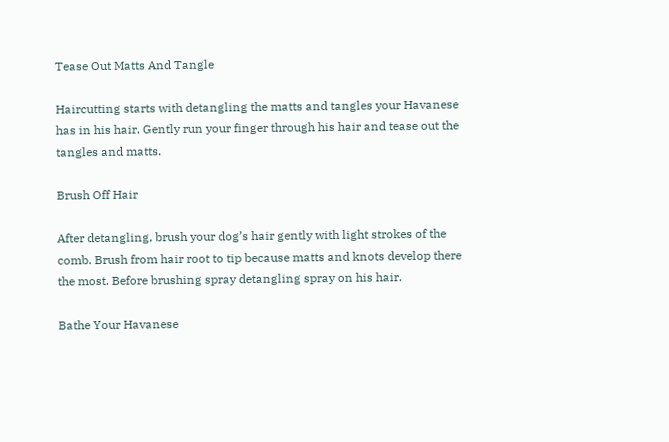Tease Out Matts And Tangle

Haircutting starts with detangling the matts and tangles your Havanese has in his hair. Gently run your finger through his hair and tease out the tangles and matts.

Brush Off Hair

After detangling, brush your dog’s hair gently with light strokes of the comb. Brush from hair root to tip because matts and knots develop there the most. Before brushing spray detangling spray on his hair.

Bathe Your Havanese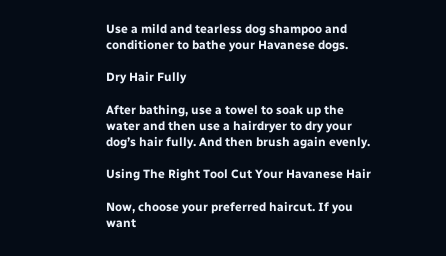Use a mild and tearless dog shampoo and conditioner to bathe your Havanese dogs.

Dry Hair Fully

After bathing, use a towel to soak up the water and then use a hairdryer to dry your dog’s hair fully. And then brush again evenly.

Using The Right Tool Cut Your Havanese Hair

Now, choose your preferred haircut. If you want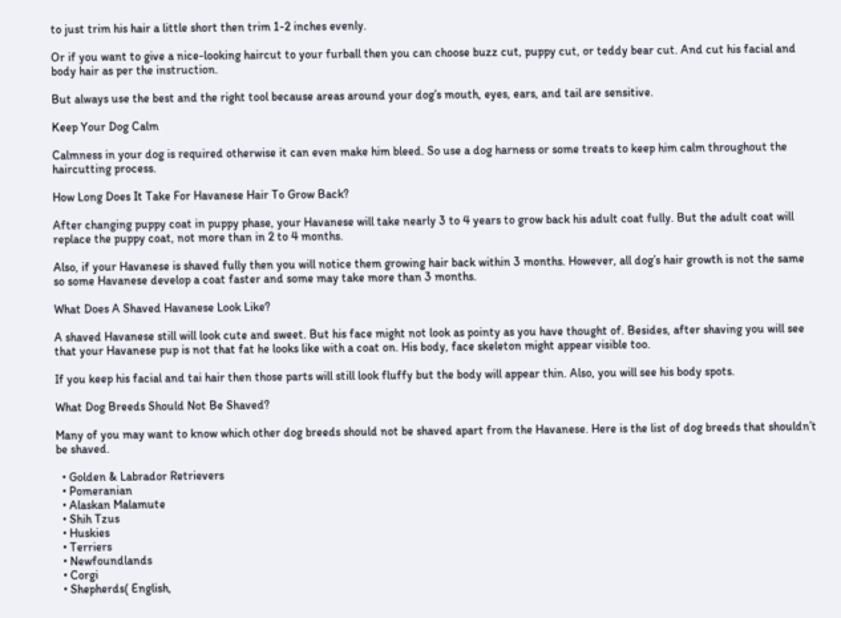to just trim his hair a little short then trim 1-2 inches evenly.

Or if you want to give a nice-looking haircut to your furball then you can choose buzz cut, puppy cut, or teddy bear cut. And cut his facial and body hair as per the instruction.

But always use the best and the right tool because areas around your dog’s mouth, eyes, ears, and tail are sensitive.

Keep Your Dog Calm

Calmness in your dog is required otherwise it can even make him bleed. So use a dog harness or some treats to keep him calm throughout the haircutting process.

How Long Does It Take For Havanese Hair To Grow Back?

After changing puppy coat in puppy phase, your Havanese will take nearly 3 to 4 years to grow back his adult coat fully. But the adult coat will replace the puppy coat, not more than in 2 to 4 months.

Also, if your Havanese is shaved fully then you will notice them growing hair back within 3 months. However, all dog’s hair growth is not the same so some Havanese develop a coat faster and some may take more than 3 months.

What Does A Shaved Havanese Look Like?

A shaved Havanese still will look cute and sweet. But his face might not look as pointy as you have thought of. Besides, after shaving you will see that your Havanese pup is not that fat he looks like with a coat on. His body, face skeleton might appear visible too.

If you keep his facial and tai hair then those parts will still look fluffy but the body will appear thin. Also, you will see his body spots.

What Dog Breeds Should Not Be Shaved?

Many of you may want to know which other dog breeds should not be shaved apart from the Havanese. Here is the list of dog breeds that shouldn’t be shaved.

  • Golden & Labrador Retrievers
  • Pomeranian
  • Alaskan Malamute
  • Shih Tzus
  • Huskies
  • Terriers
  • Newfoundlands
  • Corgi
  • Shepherds( English,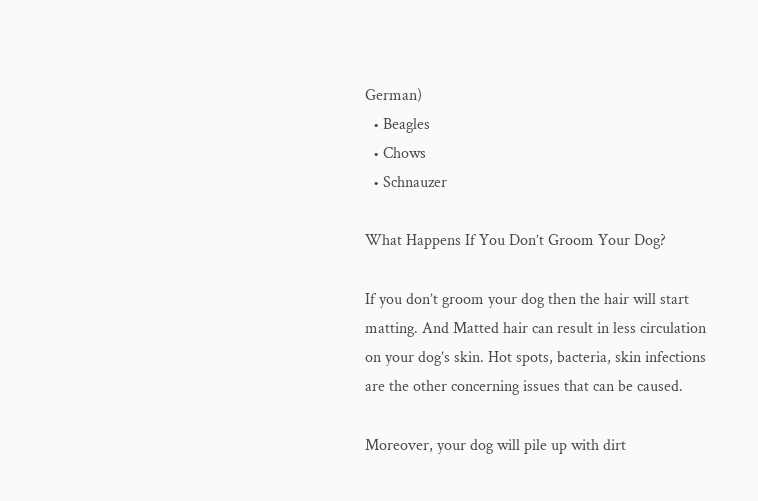German)
  • Beagles
  • Chows
  • Schnauzer

What Happens If You Don’t Groom Your Dog?

If you don’t groom your dog then the hair will start matting. And Matted hair can result in less circulation on your dog’s skin. Hot spots, bacteria, skin infections are the other concerning issues that can be caused.

Moreover, your dog will pile up with dirt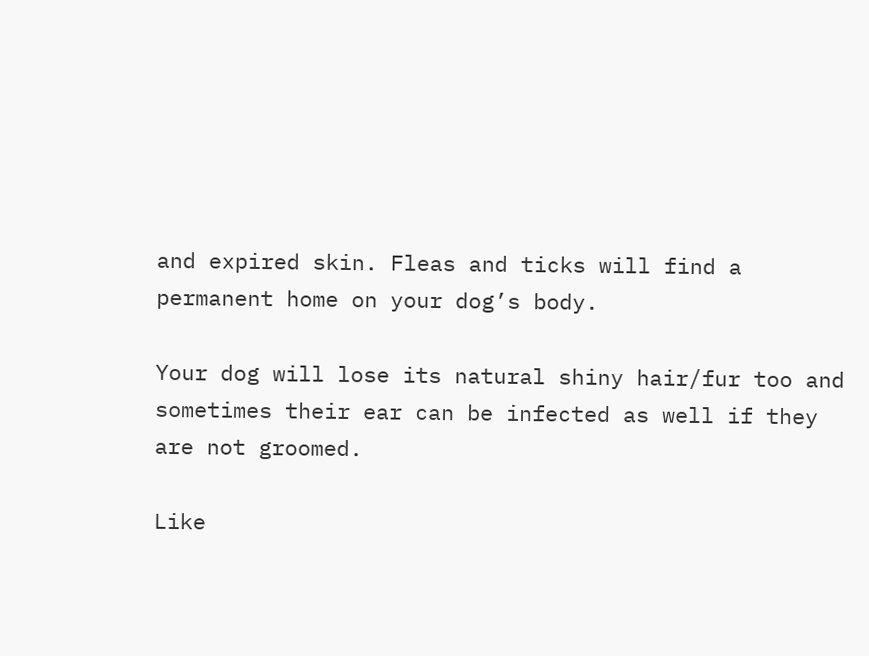and expired skin. Fleas and ticks will find a permanent home on your dog’s body.

Your dog will lose its natural shiny hair/fur too and sometimes their ear can be infected as well if they are not groomed.

Like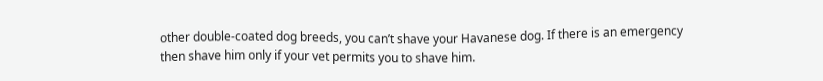other double-coated dog breeds, you can’t shave your Havanese dog. If there is an emergency then shave him only if your vet permits you to shave him.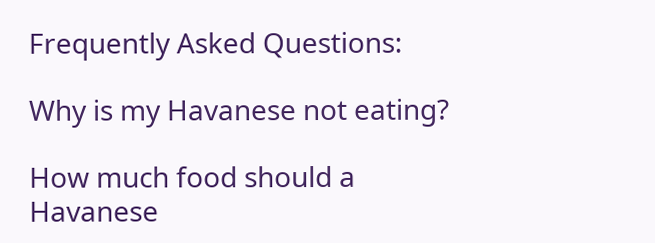Frequently Asked Questions:

Why is my Havanese not eating?

How much food should a Havanese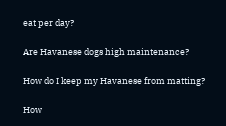eat per day?

Are Havanese dogs high maintenance?

How do I keep my Havanese from matting?

How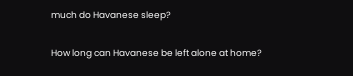much do Havanese sleep?

How long can Havanese be left alone at home?